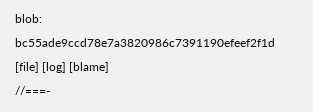blob: bc55ade9ccd78e7a3820986c7391190efeef2f1d [file] [log] [blame]
//===-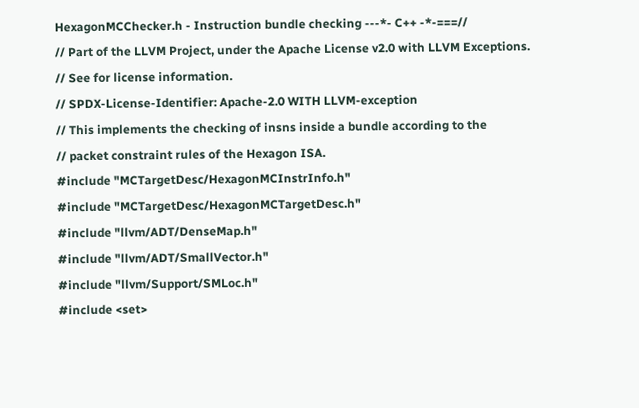HexagonMCChecker.h - Instruction bundle checking ---*- C++ -*-===//
// Part of the LLVM Project, under the Apache License v2.0 with LLVM Exceptions.
// See for license information.
// SPDX-License-Identifier: Apache-2.0 WITH LLVM-exception
// This implements the checking of insns inside a bundle according to the
// packet constraint rules of the Hexagon ISA.
#include "MCTargetDesc/HexagonMCInstrInfo.h"
#include "MCTargetDesc/HexagonMCTargetDesc.h"
#include "llvm/ADT/DenseMap.h"
#include "llvm/ADT/SmallVector.h"
#include "llvm/Support/SMLoc.h"
#include <set>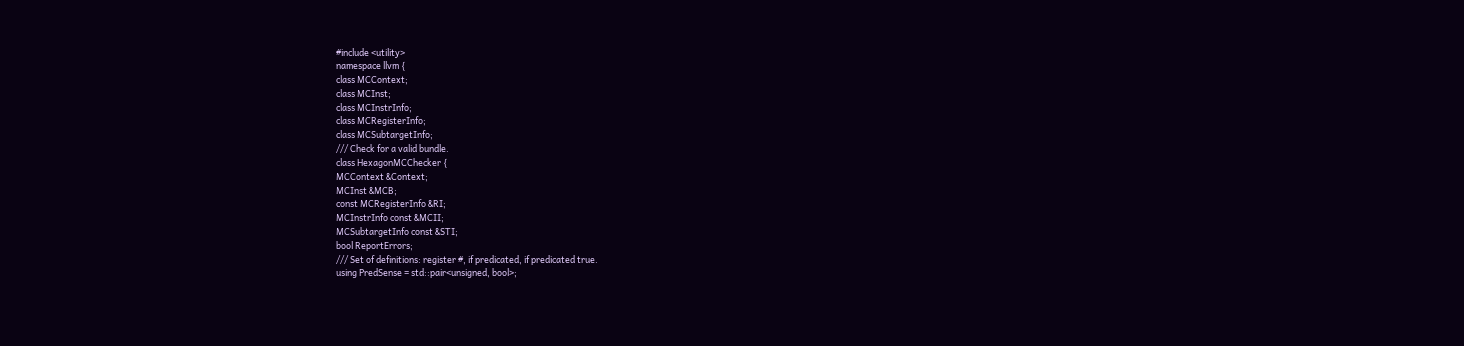#include <utility>
namespace llvm {
class MCContext;
class MCInst;
class MCInstrInfo;
class MCRegisterInfo;
class MCSubtargetInfo;
/// Check for a valid bundle.
class HexagonMCChecker {
MCContext &Context;
MCInst &MCB;
const MCRegisterInfo &RI;
MCInstrInfo const &MCII;
MCSubtargetInfo const &STI;
bool ReportErrors;
/// Set of definitions: register #, if predicated, if predicated true.
using PredSense = std::pair<unsigned, bool>;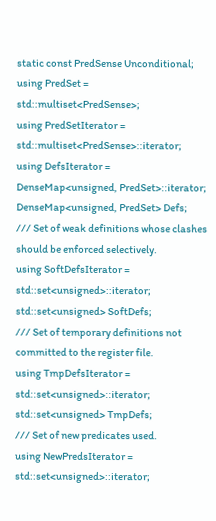static const PredSense Unconditional;
using PredSet = std::multiset<PredSense>;
using PredSetIterator = std::multiset<PredSense>::iterator;
using DefsIterator = DenseMap<unsigned, PredSet>::iterator;
DenseMap<unsigned, PredSet> Defs;
/// Set of weak definitions whose clashes should be enforced selectively.
using SoftDefsIterator = std::set<unsigned>::iterator;
std::set<unsigned> SoftDefs;
/// Set of temporary definitions not committed to the register file.
using TmpDefsIterator = std::set<unsigned>::iterator;
std::set<unsigned> TmpDefs;
/// Set of new predicates used.
using NewPredsIterator = std::set<unsigned>::iterator;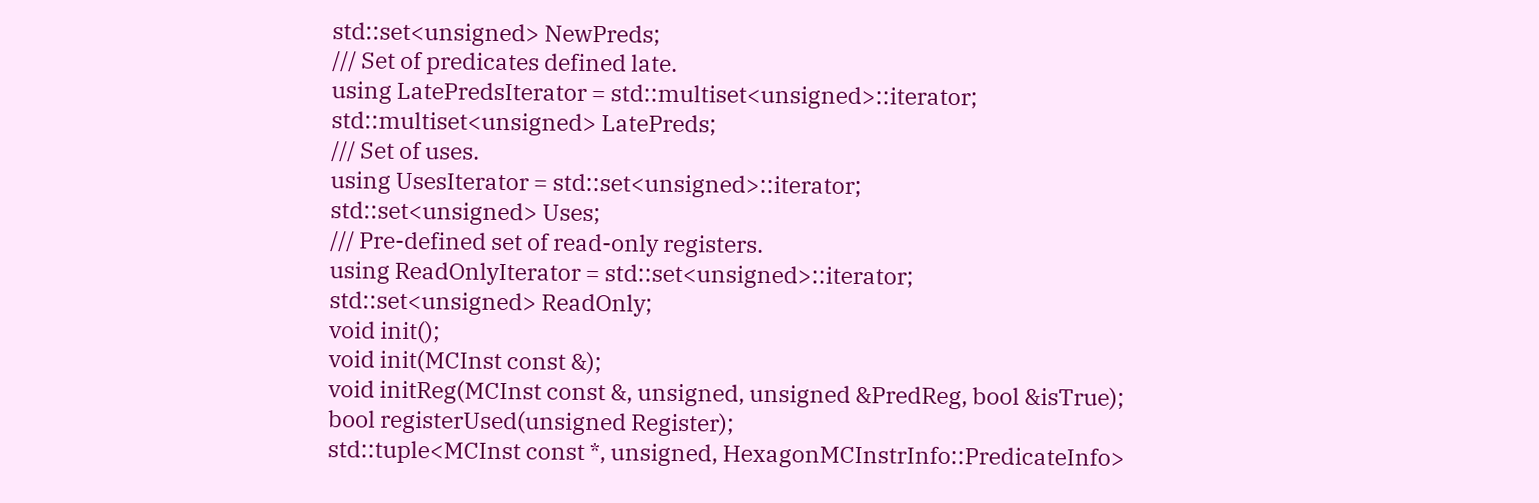std::set<unsigned> NewPreds;
/// Set of predicates defined late.
using LatePredsIterator = std::multiset<unsigned>::iterator;
std::multiset<unsigned> LatePreds;
/// Set of uses.
using UsesIterator = std::set<unsigned>::iterator;
std::set<unsigned> Uses;
/// Pre-defined set of read-only registers.
using ReadOnlyIterator = std::set<unsigned>::iterator;
std::set<unsigned> ReadOnly;
void init();
void init(MCInst const &);
void initReg(MCInst const &, unsigned, unsigned &PredReg, bool &isTrue);
bool registerUsed(unsigned Register);
std::tuple<MCInst const *, unsigned, HexagonMCInstrInfo::PredicateInfo>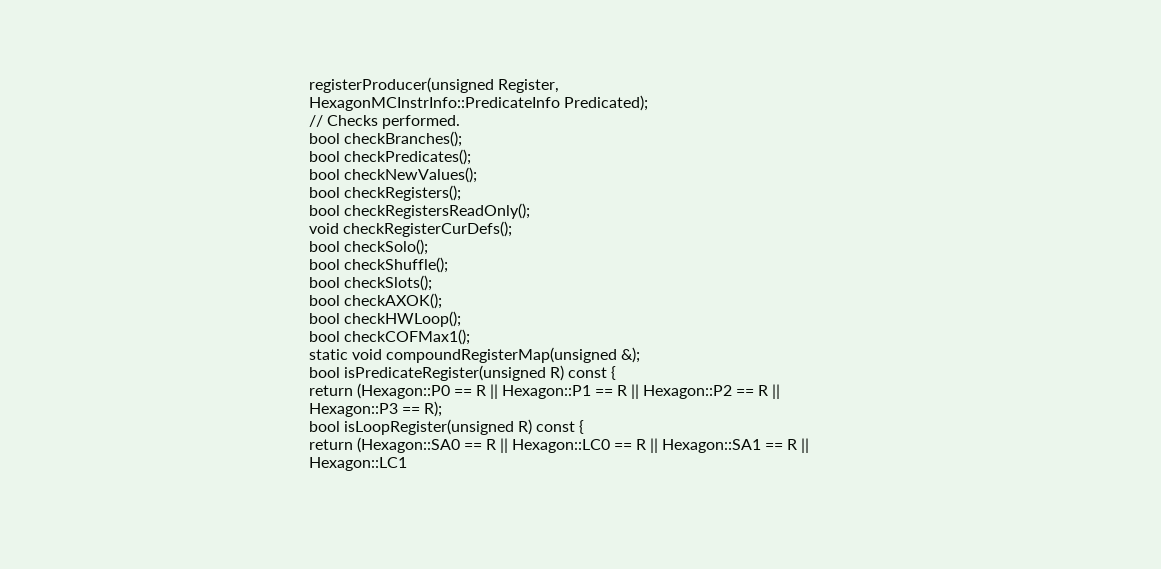registerProducer(unsigned Register,
HexagonMCInstrInfo::PredicateInfo Predicated);
// Checks performed.
bool checkBranches();
bool checkPredicates();
bool checkNewValues();
bool checkRegisters();
bool checkRegistersReadOnly();
void checkRegisterCurDefs();
bool checkSolo();
bool checkShuffle();
bool checkSlots();
bool checkAXOK();
bool checkHWLoop();
bool checkCOFMax1();
static void compoundRegisterMap(unsigned &);
bool isPredicateRegister(unsigned R) const {
return (Hexagon::P0 == R || Hexagon::P1 == R || Hexagon::P2 == R ||
Hexagon::P3 == R);
bool isLoopRegister(unsigned R) const {
return (Hexagon::SA0 == R || Hexagon::LC0 == R || Hexagon::SA1 == R ||
Hexagon::LC1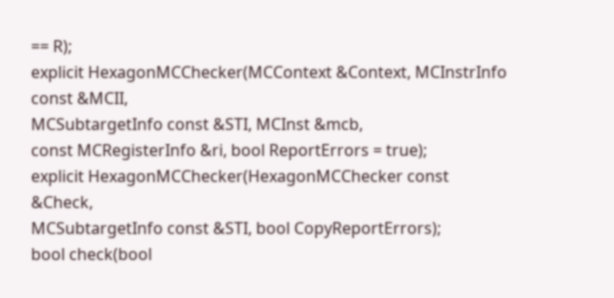== R);
explicit HexagonMCChecker(MCContext &Context, MCInstrInfo const &MCII,
MCSubtargetInfo const &STI, MCInst &mcb,
const MCRegisterInfo &ri, bool ReportErrors = true);
explicit HexagonMCChecker(HexagonMCChecker const &Check,
MCSubtargetInfo const &STI, bool CopyReportErrors);
bool check(bool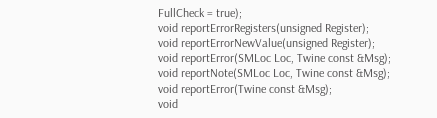FullCheck = true);
void reportErrorRegisters(unsigned Register);
void reportErrorNewValue(unsigned Register);
void reportError(SMLoc Loc, Twine const &Msg);
void reportNote(SMLoc Loc, Twine const &Msg);
void reportError(Twine const &Msg);
void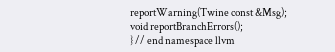reportWarning(Twine const &Msg);
void reportBranchErrors();
} // end namespace llvm